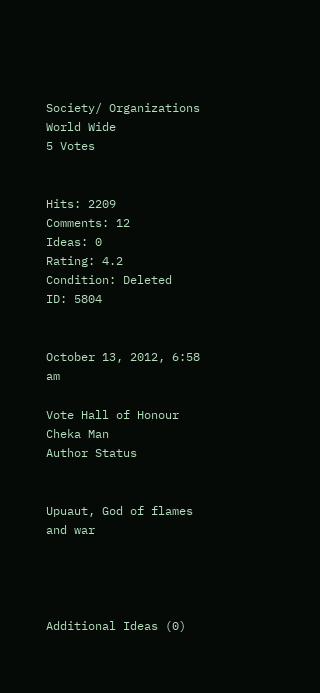Society/ Organizations
World Wide
5 Votes


Hits: 2209
Comments: 12
Ideas: 0
Rating: 4.2
Condition: Deleted
ID: 5804


October 13, 2012, 6:58 am

Vote Hall of Honour
Cheka Man
Author Status


Upuaut, God of flames and war




Additional Ideas (0)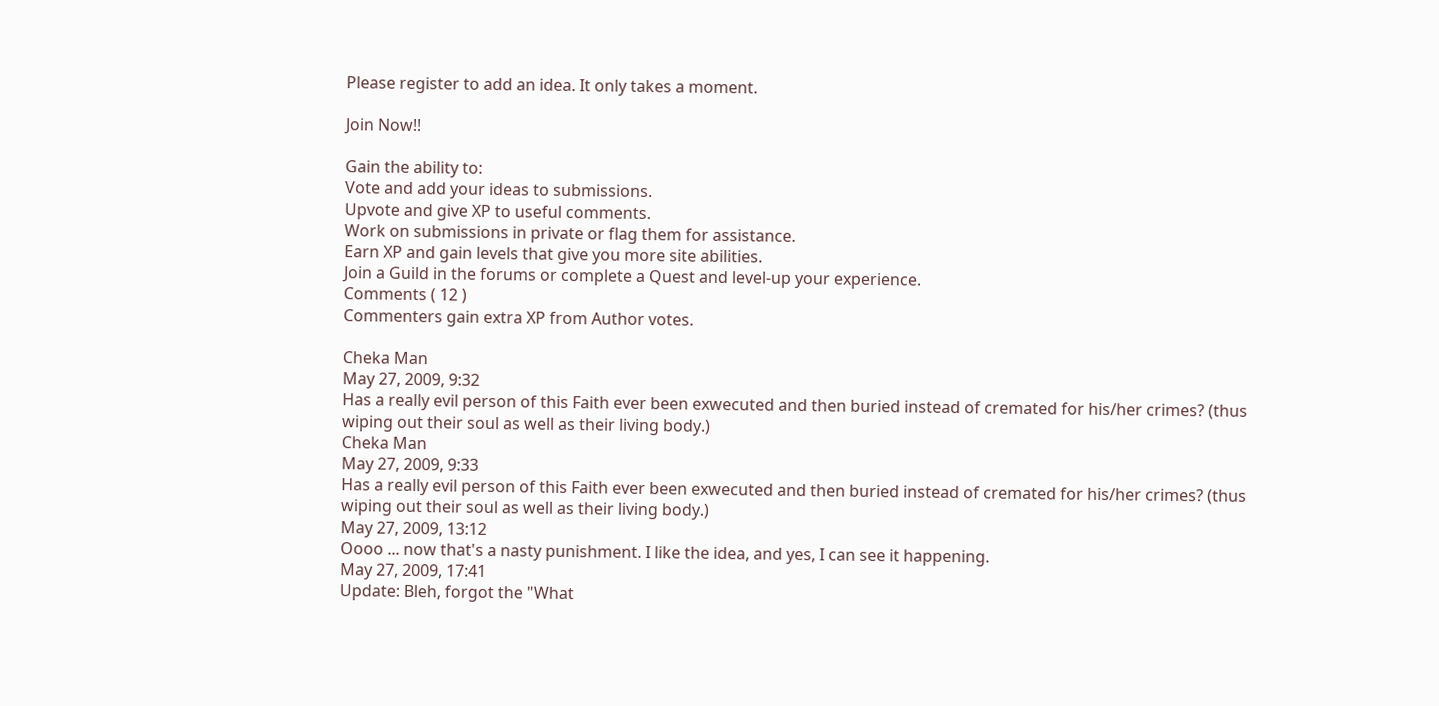Please register to add an idea. It only takes a moment.

Join Now!!

Gain the ability to:
Vote and add your ideas to submissions.
Upvote and give XP to useful comments.
Work on submissions in private or flag them for assistance.
Earn XP and gain levels that give you more site abilities.
Join a Guild in the forums or complete a Quest and level-up your experience.
Comments ( 12 )
Commenters gain extra XP from Author votes.

Cheka Man
May 27, 2009, 9:32
Has a really evil person of this Faith ever been exwecuted and then buried instead of cremated for his/her crimes? (thus wiping out their soul as well as their living body.)
Cheka Man
May 27, 2009, 9:33
Has a really evil person of this Faith ever been exwecuted and then buried instead of cremated for his/her crimes? (thus wiping out their soul as well as their living body.)
May 27, 2009, 13:12
Oooo ... now that's a nasty punishment. I like the idea, and yes, I can see it happening.
May 27, 2009, 17:41
Update: Bleh, forgot the "What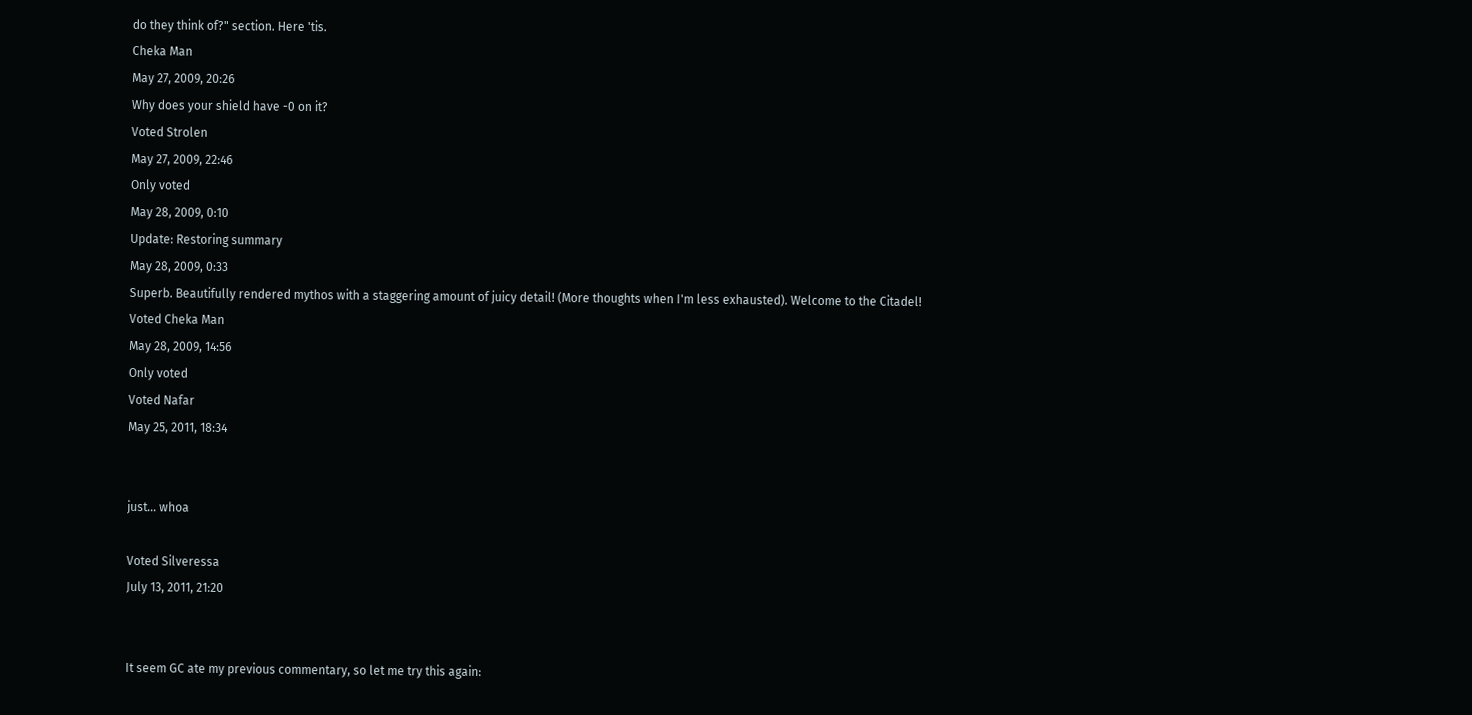do they think of?" section. Here 'tis.
Cheka Man
May 27, 2009, 20:26
Why does your shield have -0 on it?
Voted Strolen
May 27, 2009, 22:46
Only voted
May 28, 2009, 0:10
Update: Restoring summary
May 28, 2009, 0:33
Superb. Beautifully rendered mythos with a staggering amount of juicy detail! (More thoughts when I'm less exhausted). Welcome to the Citadel!
Voted Cheka Man
May 28, 2009, 14:56
Only voted
Voted Nafar
May 25, 2011, 18:34


just... whoa

Voted Silveressa
July 13, 2011, 21:20


It seem GC ate my previous commentary, so let me try this again: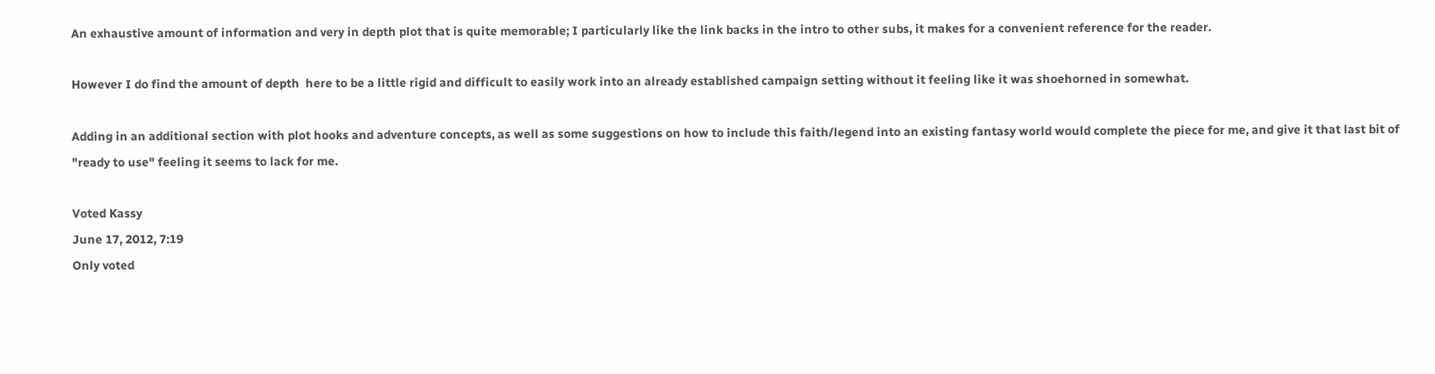An exhaustive amount of information and very in depth plot that is quite memorable; I particularly like the link backs in the intro to other subs, it makes for a convenient reference for the reader.

However I do find the amount of depth  here to be a little rigid and difficult to easily work into an already established campaign setting without it feeling like it was shoehorned in somewhat.

Adding in an additional section with plot hooks and adventure concepts, as well as some suggestions on how to include this faith/legend into an existing fantasy world would complete the piece for me, and give it that last bit of "ready to use" feeling it seems to lack for me.

Voted Kassy
June 17, 2012, 7:19
Only voted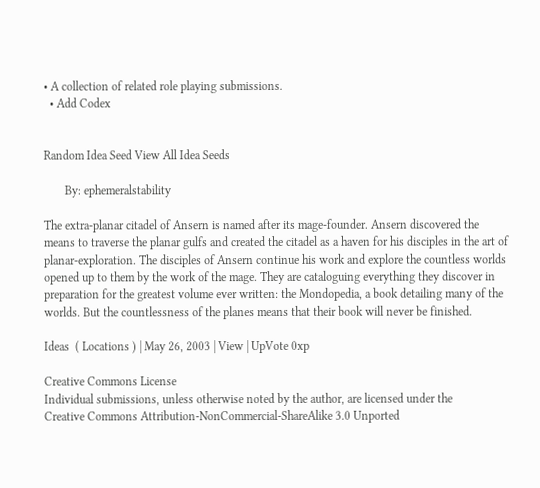• A collection of related role playing submissions.
  • Add Codex


Random Idea Seed View All Idea Seeds

       By: ephemeralstability

The extra-planar citadel of Ansern is named after its mage-founder. Ansern discovered the means to traverse the planar gulfs and created the citadel as a haven for his disciples in the art of planar-exploration. The disciples of Ansern continue his work and explore the countless worlds opened up to them by the work of the mage. They are cataloguing everything they discover in preparation for the greatest volume ever written: the Mondopedia, a book detailing many of the worlds. But the countlessness of the planes means that their book will never be finished.

Ideas  ( Locations ) | May 26, 2003 | View | UpVote 0xp

Creative Commons License
Individual submissions, unless otherwise noted by the author, are licensed under the
Creative Commons Attribution-NonCommercial-ShareAlike 3.0 Unported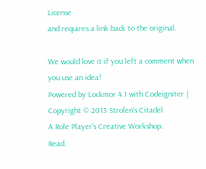License
and requires a link back to the original.

We would love it if you left a comment when you use an idea!
Powered by Lockmor 4.1 with Codeigniter | Copyright © 2013 Strolen's Citadel
A Role Player's Creative Workshop.
Read.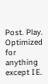Post. Play.
Optimized for anything except IE.